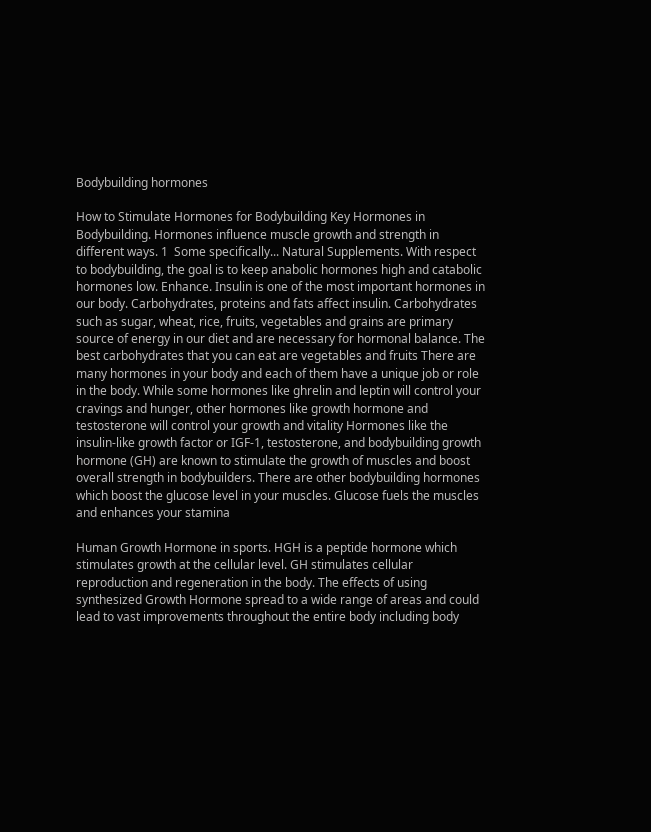Bodybuilding hormones

How to Stimulate Hormones for Bodybuilding Key Hormones in Bodybuilding. Hormones influence muscle growth and strength in different ways. 1  Some specifically... Natural Supplements. With respect to bodybuilding, the goal is to keep anabolic hormones high and catabolic hormones low. Enhance. Insulin is one of the most important hormones in our body. Carbohydrates, proteins and fats affect insulin. Carbohydrates such as sugar, wheat, rice, fruits, vegetables and grains are primary source of energy in our diet and are necessary for hormonal balance. The best carbohydrates that you can eat are vegetables and fruits There are many hormones in your body and each of them have a unique job or role in the body. While some hormones like ghrelin and leptin will control your cravings and hunger, other hormones like growth hormone and testosterone will control your growth and vitality Hormones like the insulin-like growth factor or IGF-1, testosterone, and bodybuilding growth hormone (GH) are known to stimulate the growth of muscles and boost overall strength in bodybuilders. There are other bodybuilding hormones which boost the glucose level in your muscles. Glucose fuels the muscles and enhances your stamina

Human Growth Hormone in sports. HGH is a peptide hormone which stimulates growth at the cellular level. GH stimulates cellular reproduction and regeneration in the body. The effects of using synthesized Growth Hormone spread to a wide range of areas and could lead to vast improvements throughout the entire body including body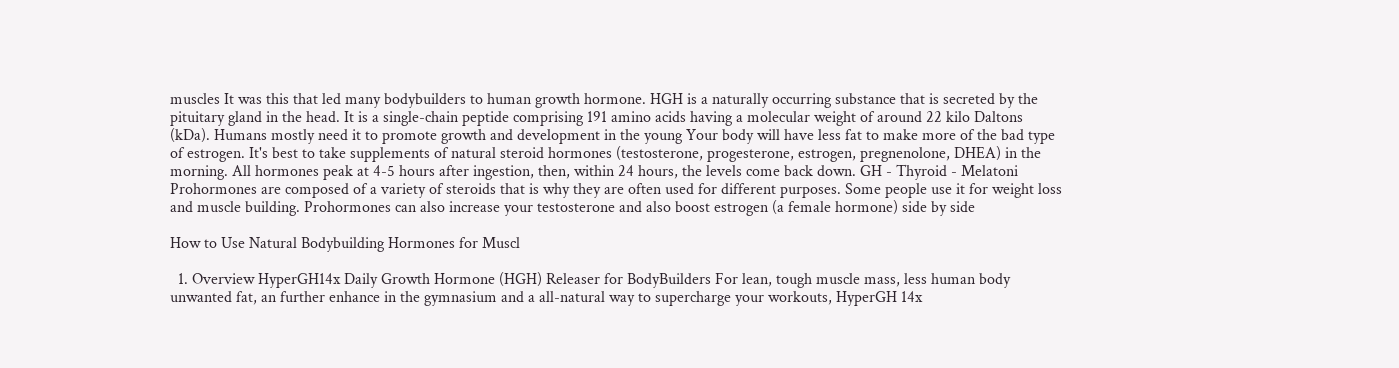muscles It was this that led many bodybuilders to human growth hormone. HGH is a naturally occurring substance that is secreted by the pituitary gland in the head. It is a single-chain peptide comprising 191 amino acids having a molecular weight of around 22 kilo Daltons (kDa). Humans mostly need it to promote growth and development in the young Your body will have less fat to make more of the bad type of estrogen. It's best to take supplements of natural steroid hormones (testosterone, progesterone, estrogen, pregnenolone, DHEA) in the morning. All hormones peak at 4-5 hours after ingestion, then, within 24 hours, the levels come back down. GH - Thyroid - Melatoni Prohormones are composed of a variety of steroids that is why they are often used for different purposes. Some people use it for weight loss and muscle building. Prohormones can also increase your testosterone and also boost estrogen (a female hormone) side by side

How to Use Natural Bodybuilding Hormones for Muscl

  1. Overview HyperGH14x Daily Growth Hormone (HGH) Releaser for BodyBuilders For lean, tough muscle mass, less human body unwanted fat, an further enhance in the gymnasium and a all-natural way to supercharge your workouts, HyperGH 14x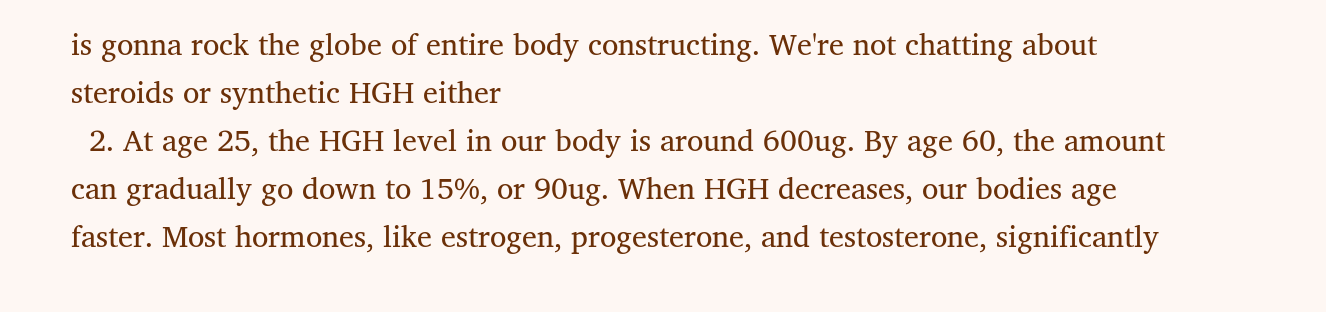is gonna rock the globe of entire body constructing. We're not chatting about steroids or synthetic HGH either
  2. At age 25, the HGH level in our body is around 600ug. By age 60, the amount can gradually go down to 15%, or 90ug. When HGH decreases, our bodies age faster. Most hormones, like estrogen, progesterone, and testosterone, significantly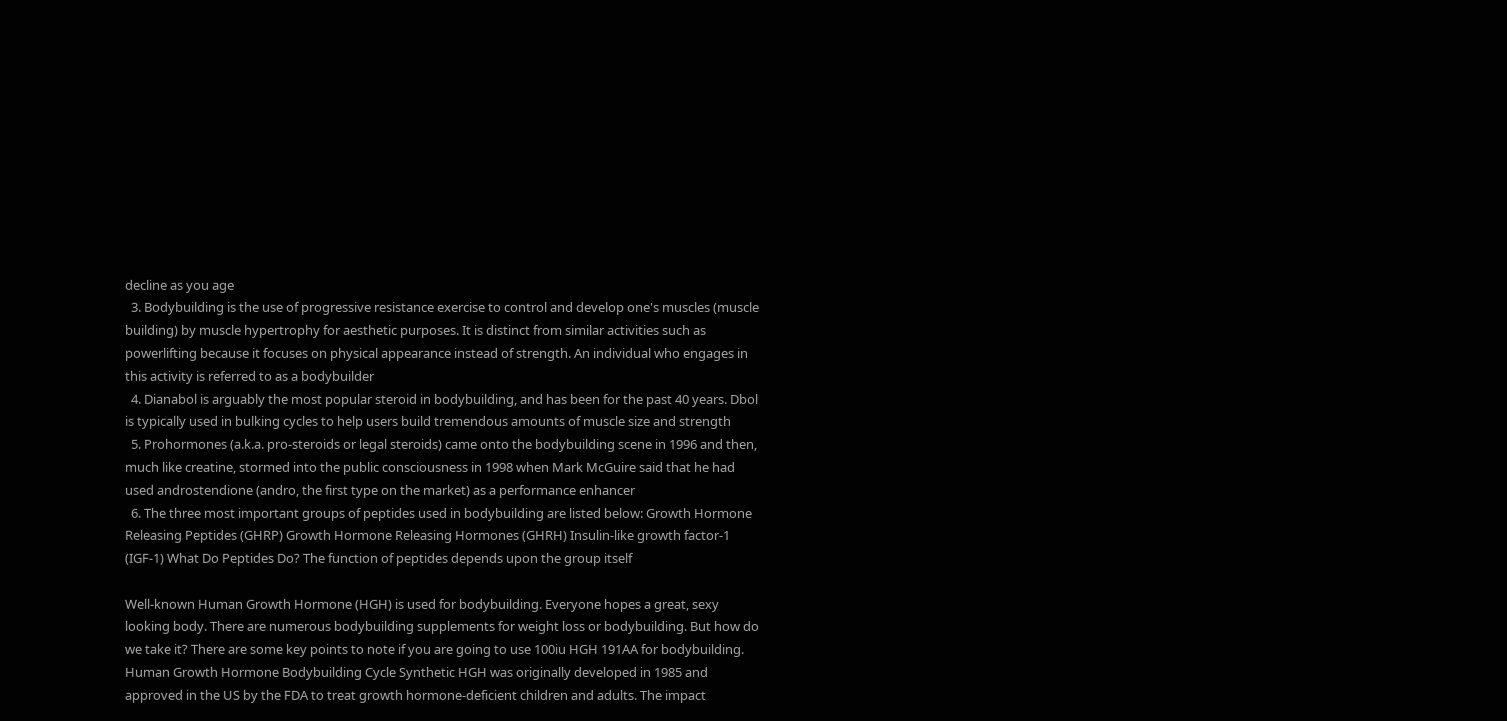decline as you age
  3. Bodybuilding is the use of progressive resistance exercise to control and develop one's muscles (muscle building) by muscle hypertrophy for aesthetic purposes. It is distinct from similar activities such as powerlifting because it focuses on physical appearance instead of strength. An individual who engages in this activity is referred to as a bodybuilder
  4. Dianabol is arguably the most popular steroid in bodybuilding, and has been for the past 40 years. Dbol is typically used in bulking cycles to help users build tremendous amounts of muscle size and strength
  5. Prohormones (a.k.a. pro-steroids or legal steroids) came onto the bodybuilding scene in 1996 and then, much like creatine, stormed into the public consciousness in 1998 when Mark McGuire said that he had used androstendione (andro, the first type on the market) as a performance enhancer
  6. The three most important groups of peptides used in bodybuilding are listed below: Growth Hormone Releasing Peptides (GHRP) Growth Hormone Releasing Hormones (GHRH) Insulin-like growth factor-1 (IGF-1) What Do Peptides Do? The function of peptides depends upon the group itself

Well-known Human Growth Hormone (HGH) is used for bodybuilding. Everyone hopes a great, sexy looking body. There are numerous bodybuilding supplements for weight loss or bodybuilding. But how do we take it? There are some key points to note if you are going to use 100iu HGH 191AA for bodybuilding. Human Growth Hormone Bodybuilding Cycle Synthetic HGH was originally developed in 1985 and approved in the US by the FDA to treat growth hormone-deficient children and adults. The impact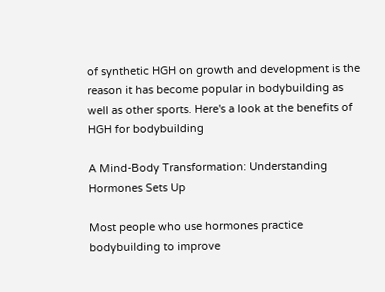of synthetic HGH on growth and development is the reason it has become popular in bodybuilding as well as other sports. Here's a look at the benefits of HGH for bodybuilding

A Mind-Body Transformation: Understanding Hormones Sets Up

Most people who use hormones practice bodybuilding to improve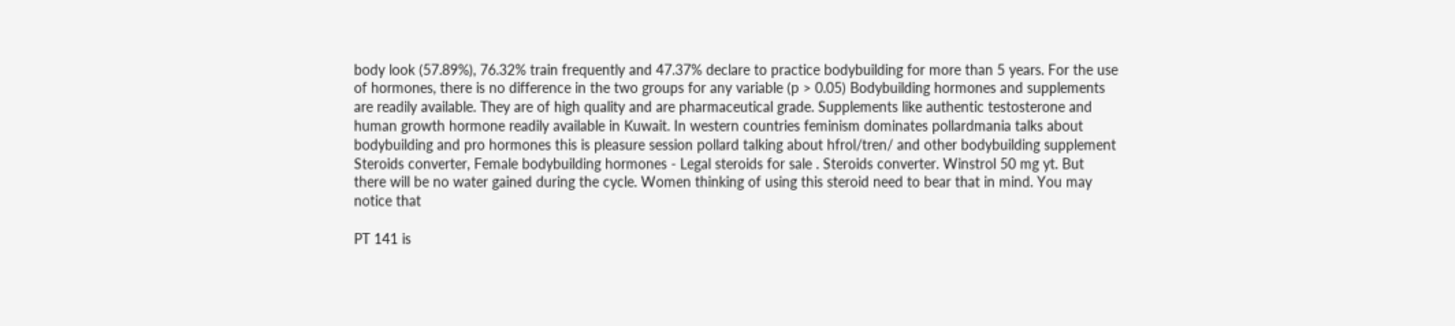body look (57.89%), 76.32% train frequently and 47.37% declare to practice bodybuilding for more than 5 years. For the use of hormones, there is no difference in the two groups for any variable (p > 0.05) Bodybuilding hormones and supplements are readily available. They are of high quality and are pharmaceutical grade. Supplements like authentic testosterone and human growth hormone readily available in Kuwait. In western countries feminism dominates pollardmania talks about bodybuilding and pro hormones this is pleasure session pollard talking about hfrol/tren/ and other bodybuilding supplement Steroids converter, Female bodybuilding hormones - Legal steroids for sale . Steroids converter. Winstrol 50 mg yt. But there will be no water gained during the cycle. Women thinking of using this steroid need to bear that in mind. You may notice that

PT 141 is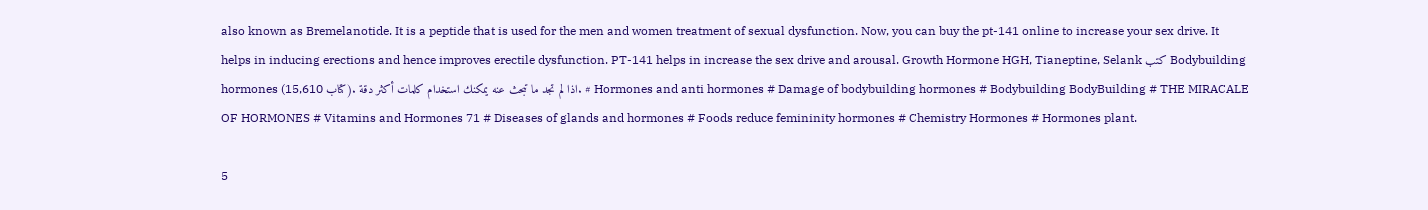also known as Bremelanotide. It is a peptide that is used for the men and women treatment of sexual dysfunction. Now, you can buy the pt-141 online to increase your sex drive. It helps in inducing erections and hence improves erectile dysfunction. PT-141 helps in increase the sex drive and arousal. Growth Hormone HGH, Tianeptine, Selank كتب Bodybuilding hormones (15,610 كتاب). اذا لم تجد ما تبحث عنه يمكنك استخدام كلمات أكثر دقة. # Hormones and anti hormones # Damage of bodybuilding hormones # Bodybuilding BodyBuilding # THE MIRACALE OF HORMONES # Vitamins and Hormones 71 # Diseases of glands and hormones # Foods reduce femininity hormones # Chemistry Hormones # Hormones plant.

5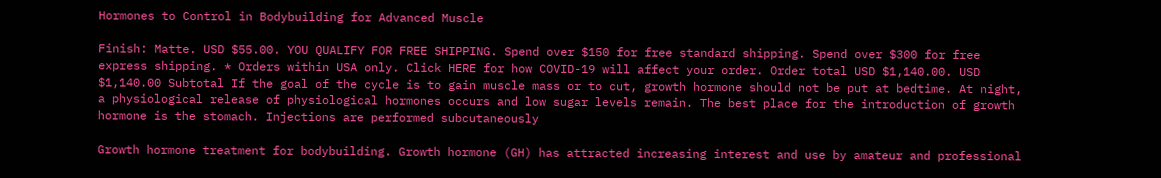Hormones to Control in Bodybuilding for Advanced Muscle

Finish: Matte. USD $55.00. YOU QUALIFY FOR FREE SHIPPING. Spend over $150 for free standard shipping. Spend over $300 for free express shipping. * Orders within USA only. Click HERE for how COVID-19 will affect your order. Order total USD $1,140.00. USD $1,140.00 Subtotal If the goal of the cycle is to gain muscle mass or to cut, growth hormone should not be put at bedtime. At night, a physiological release of physiological hormones occurs and low sugar levels remain. The best place for the introduction of growth hormone is the stomach. Injections are performed subcutaneously

Growth hormone treatment for bodybuilding. Growth hormone (GH) has attracted increasing interest and use by amateur and professional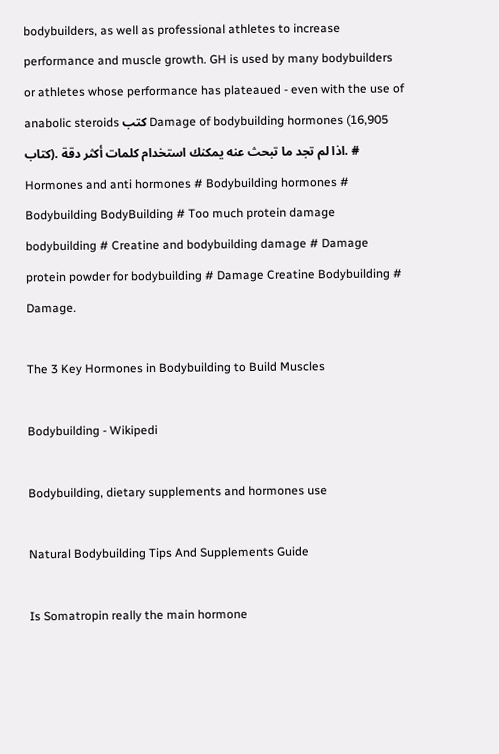bodybuilders, as well as professional athletes to increase performance and muscle growth. GH is used by many bodybuilders or athletes whose performance has plateaued - even with the use of anabolic steroids كتب Damage of bodybuilding hormones (16,905 كتاب). اذا لم تجد ما تبحث عنه يمكنك استخدام كلمات أكثر دقة. # Hormones and anti hormones # Bodybuilding hormones # Bodybuilding BodyBuilding # Too much protein damage bodybuilding # Creatine and bodybuilding damage # Damage protein powder for bodybuilding # Damage Creatine Bodybuilding # Damage.

The 3 Key Hormones in Bodybuilding to Build Muscles

Bodybuilding - Wikipedi

Bodybuilding, dietary supplements and hormones use

Natural Bodybuilding Tips And Supplements Guide

Is Somatropin really the main hormone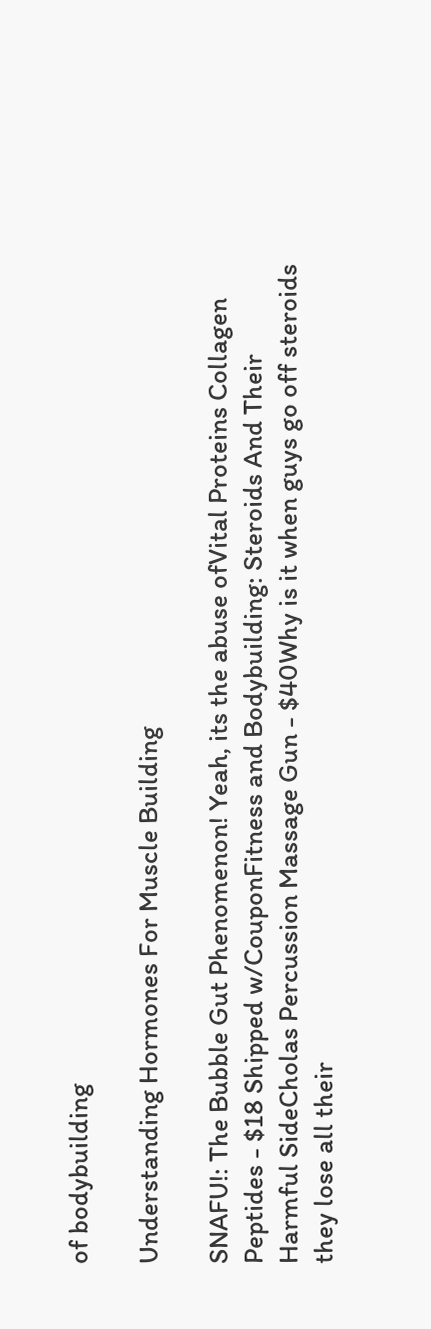of bodybuilding

Understanding Hormones For Muscle Building

SNAFU!: The Bubble Gut Phenomenon! Yeah, its the abuse ofVital Proteins Collagen Peptides - $18 Shipped w/CouponFitness and Bodybuilding: Steroids And Their Harmful SideCholas Percussion Massage Gun - $40Why is it when guys go off steroids they lose all their